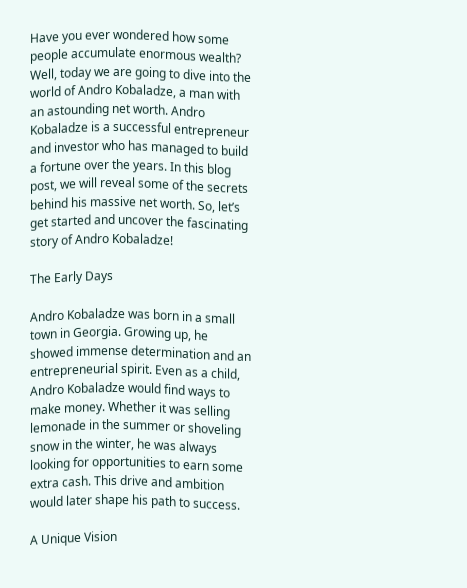Have you ever wondered how some people accumulate enormous wealth? Well, today we are going to dive into the world of Andro Kobaladze, a man with an astounding net worth. Andro Kobaladze is a successful entrepreneur and investor who has managed to build a fortune over the years. In this blog post, we will reveal some of the secrets behind his massive net worth. So, let’s get started and uncover the fascinating story of Andro Kobaladze!

The Early Days

Andro Kobaladze was born in a small town in Georgia. Growing up, he showed immense determination and an entrepreneurial spirit. Even as a child, Andro Kobaladze would find ways to make money. Whether it was selling lemonade in the summer or shoveling snow in the winter, he was always looking for opportunities to earn some extra cash. This drive and ambition would later shape his path to success.

A Unique Vision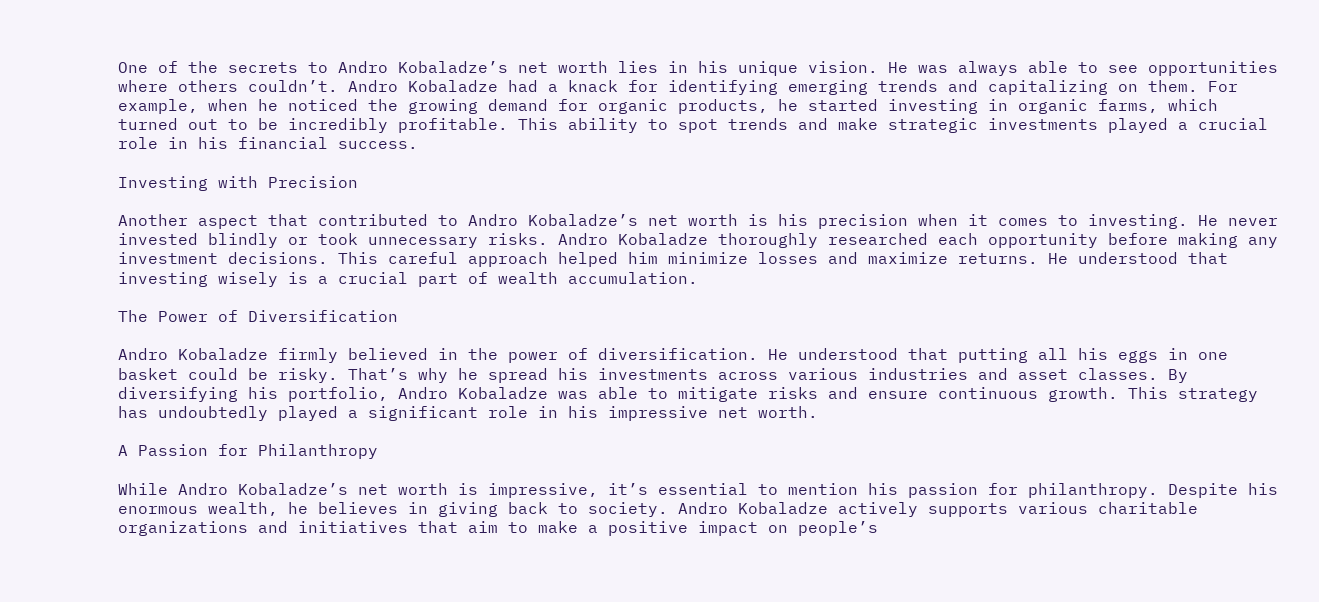One of the secrets to Andro Kobaladze’s net worth lies in his unique vision. He was always able to see opportunities where others couldn’t. Andro Kobaladze had a knack for identifying emerging trends and capitalizing on them. For example, when he noticed the growing demand for organic products, he started investing in organic farms, which turned out to be incredibly profitable. This ability to spot trends and make strategic investments played a crucial role in his financial success.

Investing with Precision

Another aspect that contributed to Andro Kobaladze’s net worth is his precision when it comes to investing. He never invested blindly or took unnecessary risks. Andro Kobaladze thoroughly researched each opportunity before making any investment decisions. This careful approach helped him minimize losses and maximize returns. He understood that investing wisely is a crucial part of wealth accumulation.

The Power of Diversification

Andro Kobaladze firmly believed in the power of diversification. He understood that putting all his eggs in one basket could be risky. That’s why he spread his investments across various industries and asset classes. By diversifying his portfolio, Andro Kobaladze was able to mitigate risks and ensure continuous growth. This strategy has undoubtedly played a significant role in his impressive net worth.

A Passion for Philanthropy

While Andro Kobaladze’s net worth is impressive, it’s essential to mention his passion for philanthropy. Despite his enormous wealth, he believes in giving back to society. Andro Kobaladze actively supports various charitable organizations and initiatives that aim to make a positive impact on people’s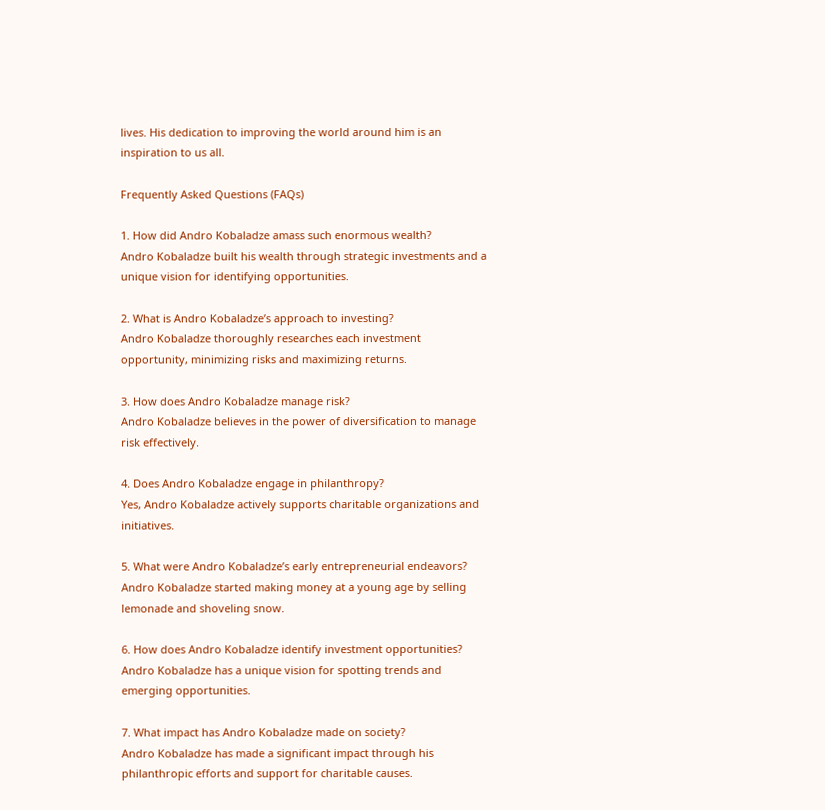lives. His dedication to improving the world around him is an inspiration to us all.

Frequently Asked Questions (FAQs)

1. How did Andro Kobaladze amass such enormous wealth?
Andro Kobaladze built his wealth through strategic investments and a unique vision for identifying opportunities.

2. What is Andro Kobaladze’s approach to investing?
Andro Kobaladze thoroughly researches each investment opportunity, minimizing risks and maximizing returns.

3. How does Andro Kobaladze manage risk?
Andro Kobaladze believes in the power of diversification to manage risk effectively.

4. Does Andro Kobaladze engage in philanthropy?
Yes, Andro Kobaladze actively supports charitable organizations and initiatives.

5. What were Andro Kobaladze’s early entrepreneurial endeavors?
Andro Kobaladze started making money at a young age by selling lemonade and shoveling snow.

6. How does Andro Kobaladze identify investment opportunities?
Andro Kobaladze has a unique vision for spotting trends and emerging opportunities.

7. What impact has Andro Kobaladze made on society?
Andro Kobaladze has made a significant impact through his philanthropic efforts and support for charitable causes.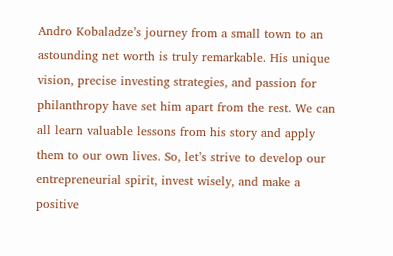Andro Kobaladze’s journey from a small town to an astounding net worth is truly remarkable. His unique vision, precise investing strategies, and passion for philanthropy have set him apart from the rest. We can all learn valuable lessons from his story and apply them to our own lives. So, let’s strive to develop our entrepreneurial spirit, invest wisely, and make a positive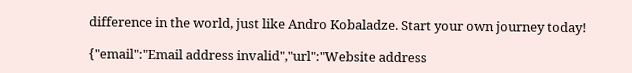difference in the world, just like Andro Kobaladze. Start your own journey today!

{"email":"Email address invalid","url":"Website address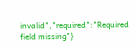invalid","required":"Required field missing"}